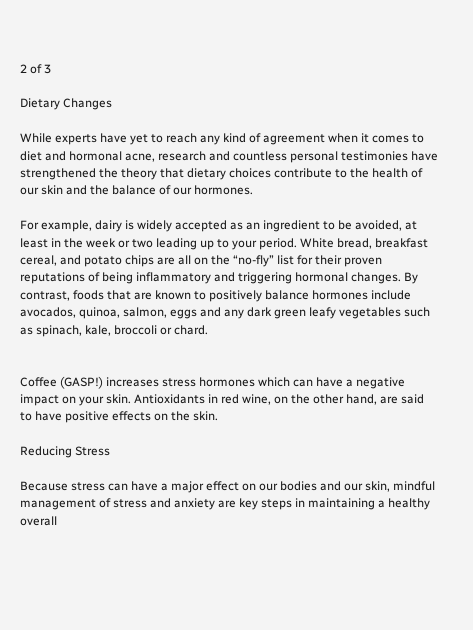2 of 3

Dietary Changes

While experts have yet to reach any kind of agreement when it comes to diet and hormonal acne, research and countless personal testimonies have strengthened the theory that dietary choices contribute to the health of our skin and the balance of our hormones.

For example, dairy is widely accepted as an ingredient to be avoided, at least in the week or two leading up to your period. White bread, breakfast cereal, and potato chips are all on the “no-fly” list for their proven reputations of being inflammatory and triggering hormonal changes. By contrast, foods that are known to positively balance hormones include avocados, quinoa, salmon, eggs and any dark green leafy vegetables such as spinach, kale, broccoli or chard.


Coffee (GASP!) increases stress hormones which can have a negative impact on your skin. Antioxidants in red wine, on the other hand, are said to have positive effects on the skin.

Reducing Stress

Because stress can have a major effect on our bodies and our skin, mindful management of stress and anxiety are key steps in maintaining a healthy overall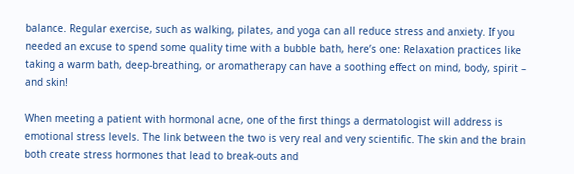balance. Regular exercise, such as walking, pilates, and yoga can all reduce stress and anxiety. If you needed an excuse to spend some quality time with a bubble bath, here’s one: Relaxation practices like taking a warm bath, deep-breathing, or aromatherapy can have a soothing effect on mind, body, spirit – and skin!

When meeting a patient with hormonal acne, one of the first things a dermatologist will address is emotional stress levels. The link between the two is very real and very scientific. The skin and the brain both create stress hormones that lead to break-outs and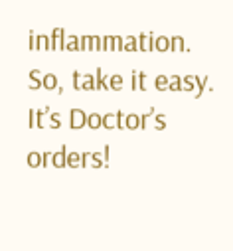inflammation. So, take it easy. It’s Doctor’s orders!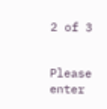2 of 3


Please enter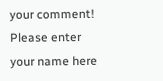your comment!
Please enter your name here